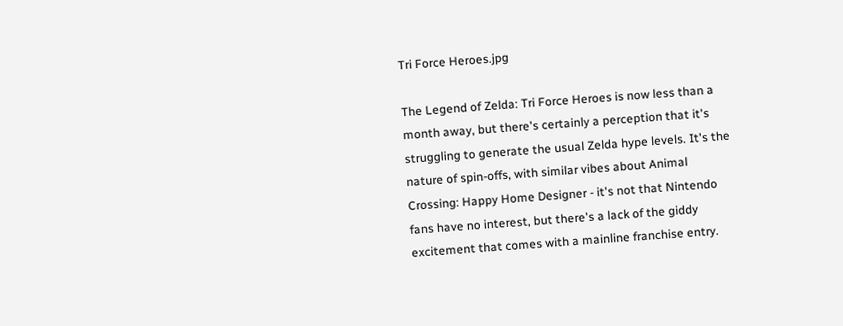Tri Force Heroes.jpg

The Legend of Zelda: Tri Force Heroes is now less than a month away, but there's certainly a perception that it's struggling to generate the usual Zelda hype levels. It's the nature of spin-offs, with similar vibes about Animal Crossing: Happy Home Designer - it's not that Nintendo fans have no interest, but there's a lack of the giddy excitement that comes with a mainline franchise entry.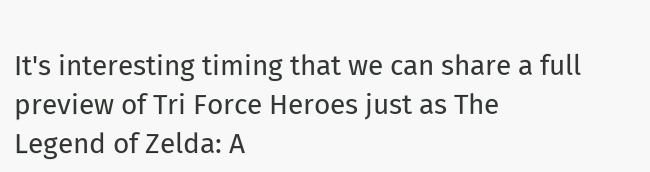It's interesting timing that we can share a full preview of Tri Force Heroes just as The Legend of Zelda: A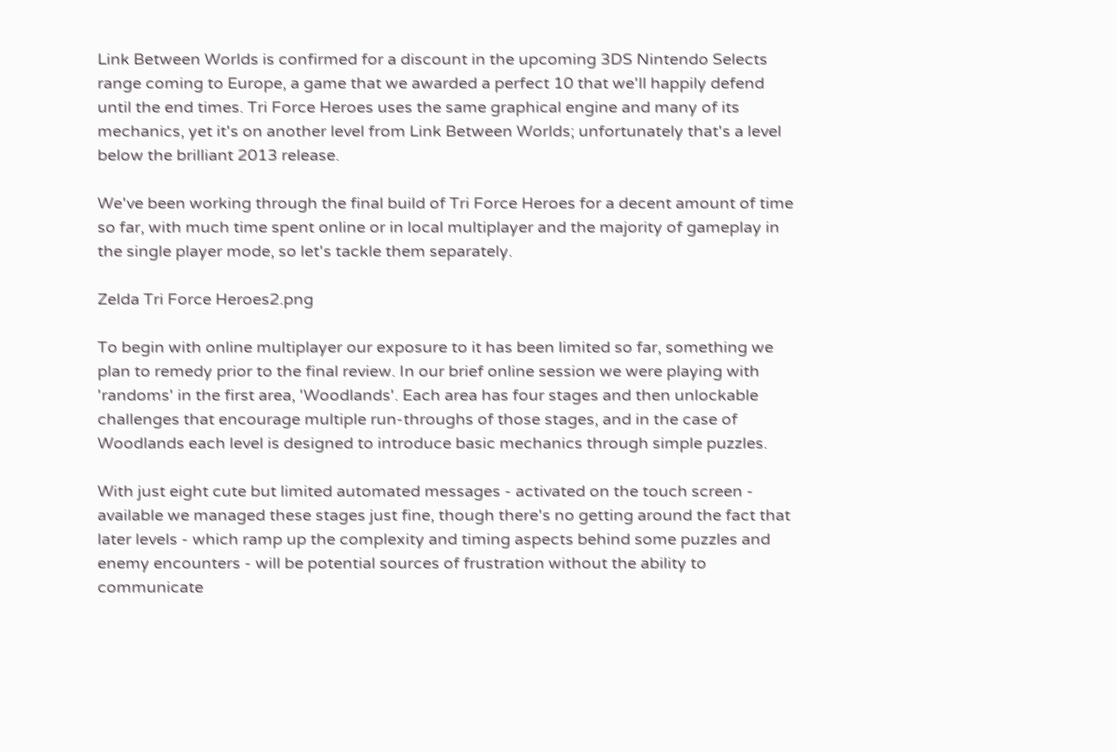Link Between Worlds is confirmed for a discount in the upcoming 3DS Nintendo Selects range coming to Europe, a game that we awarded a perfect 10 that we'll happily defend until the end times. Tri Force Heroes uses the same graphical engine and many of its mechanics, yet it's on another level from Link Between Worlds; unfortunately that's a level below the brilliant 2013 release.

We've been working through the final build of Tri Force Heroes for a decent amount of time so far, with much time spent online or in local multiplayer and the majority of gameplay in the single player mode, so let's tackle them separately.

Zelda Tri Force Heroes2.png

To begin with online multiplayer our exposure to it has been limited so far, something we plan to remedy prior to the final review. In our brief online session we were playing with 'randoms' in the first area, 'Woodlands'. Each area has four stages and then unlockable challenges that encourage multiple run-throughs of those stages, and in the case of Woodlands each level is designed to introduce basic mechanics through simple puzzles.

With just eight cute but limited automated messages - activated on the touch screen - available we managed these stages just fine, though there's no getting around the fact that later levels - which ramp up the complexity and timing aspects behind some puzzles and enemy encounters - will be potential sources of frustration without the ability to communicate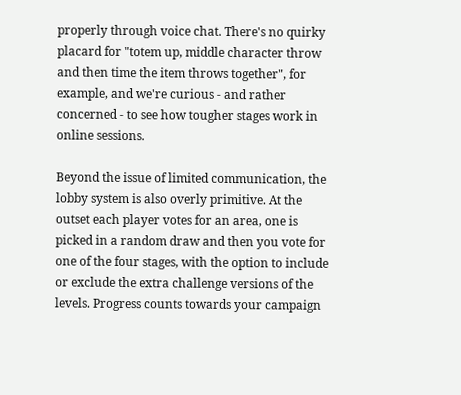properly through voice chat. There's no quirky placard for "totem up, middle character throw and then time the item throws together", for example, and we're curious - and rather concerned - to see how tougher stages work in online sessions.

Beyond the issue of limited communication, the lobby system is also overly primitive. At the outset each player votes for an area, one is picked in a random draw and then you vote for one of the four stages, with the option to include or exclude the extra challenge versions of the levels. Progress counts towards your campaign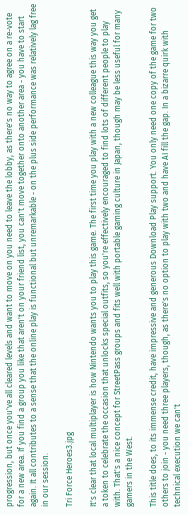progression, but once you've all cleared levels and want to move on you need to leave the lobby, as there's no way to agree on a re-vote for a new area. If you find a group you like that aren't on your friend list, you can't move together onto another area - you have to start again. It all contributes to a sense that the online play is functional but unremarkable - on the plus side performance was relatively lag free in our session.

Tri Force Heroes3.jpg

It's clear that local multiplayer is how Nintendo wants you to play this game. The first time you play with a new colleague this way you get a token to celebrate the occasion that unlocks special outfits, so you're effectively encouraged to find lots of different people to play with. That's a nice concept for StreetPass groups and fits well with portable gaming culture in Japan, though may be less useful for many gamers in the West.

This title does, to its immense credit, have impressive and generous Download Play support. You only need one copy of the game for two others to join - you need three players, though, as there's no option to play with two and have AI fill the gap. In a bizarre quirk with technical execution we can't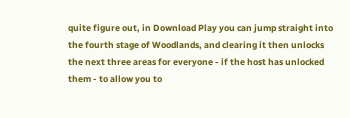quite figure out, in Download Play you can jump straight into the fourth stage of Woodlands, and clearing it then unlocks the next three areas for everyone - if the host has unlocked them - to allow you to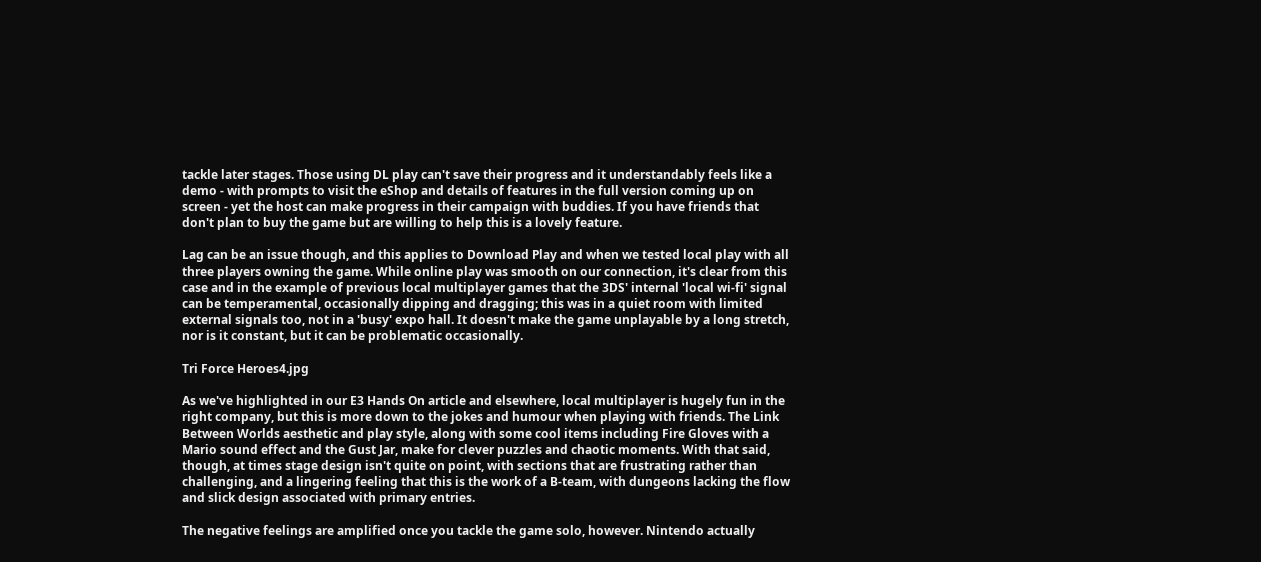tackle later stages. Those using DL play can't save their progress and it understandably feels like a demo - with prompts to visit the eShop and details of features in the full version coming up on screen - yet the host can make progress in their campaign with buddies. If you have friends that don't plan to buy the game but are willing to help this is a lovely feature.

Lag can be an issue though, and this applies to Download Play and when we tested local play with all three players owning the game. While online play was smooth on our connection, it's clear from this case and in the example of previous local multiplayer games that the 3DS' internal 'local wi-fi' signal can be temperamental, occasionally dipping and dragging; this was in a quiet room with limited external signals too, not in a 'busy' expo hall. It doesn't make the game unplayable by a long stretch, nor is it constant, but it can be problematic occasionally.

Tri Force Heroes4.jpg

As we've highlighted in our E3 Hands On article and elsewhere, local multiplayer is hugely fun in the right company, but this is more down to the jokes and humour when playing with friends. The Link Between Worlds aesthetic and play style, along with some cool items including Fire Gloves with a Mario sound effect and the Gust Jar, make for clever puzzles and chaotic moments. With that said, though, at times stage design isn't quite on point, with sections that are frustrating rather than challenging, and a lingering feeling that this is the work of a B-team, with dungeons lacking the flow and slick design associated with primary entries.

The negative feelings are amplified once you tackle the game solo, however. Nintendo actually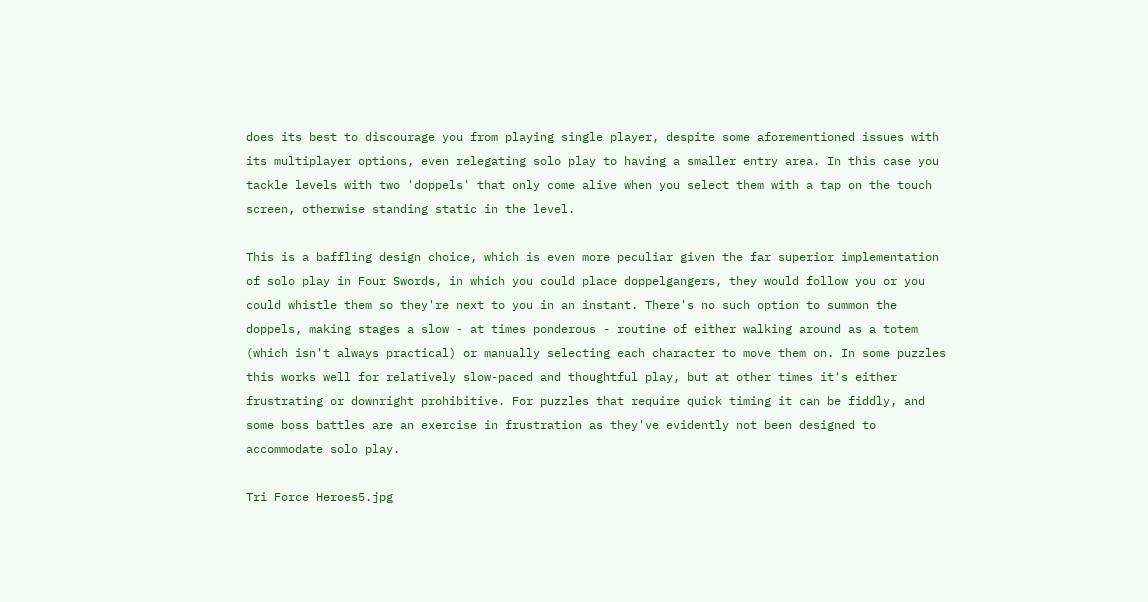does its best to discourage you from playing single player, despite some aforementioned issues with its multiplayer options, even relegating solo play to having a smaller entry area. In this case you tackle levels with two 'doppels' that only come alive when you select them with a tap on the touch screen, otherwise standing static in the level.

This is a baffling design choice, which is even more peculiar given the far superior implementation of solo play in Four Swords, in which you could place doppelgangers, they would follow you or you could whistle them so they're next to you in an instant. There's no such option to summon the doppels, making stages a slow - at times ponderous - routine of either walking around as a totem (which isn't always practical) or manually selecting each character to move them on. In some puzzles this works well for relatively slow-paced and thoughtful play, but at other times it's either frustrating or downright prohibitive. For puzzles that require quick timing it can be fiddly, and some boss battles are an exercise in frustration as they've evidently not been designed to accommodate solo play.

Tri Force Heroes5.jpg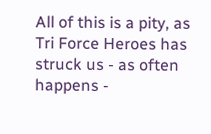All of this is a pity, as Tri Force Heroes has struck us - as often happens -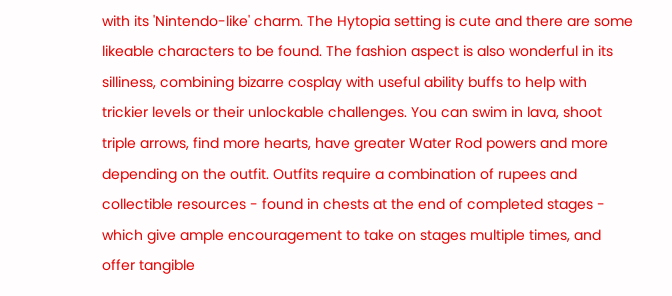with its 'Nintendo-like' charm. The Hytopia setting is cute and there are some likeable characters to be found. The fashion aspect is also wonderful in its silliness, combining bizarre cosplay with useful ability buffs to help with trickier levels or their unlockable challenges. You can swim in lava, shoot triple arrows, find more hearts, have greater Water Rod powers and more depending on the outfit. Outfits require a combination of rupees and collectible resources - found in chests at the end of completed stages - which give ample encouragement to take on stages multiple times, and offer tangible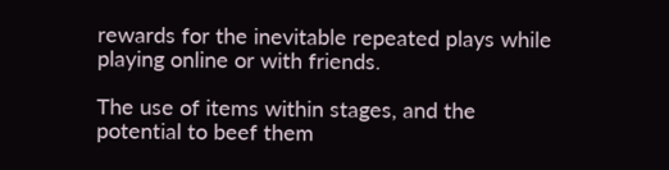rewards for the inevitable repeated plays while playing online or with friends.

The use of items within stages, and the potential to beef them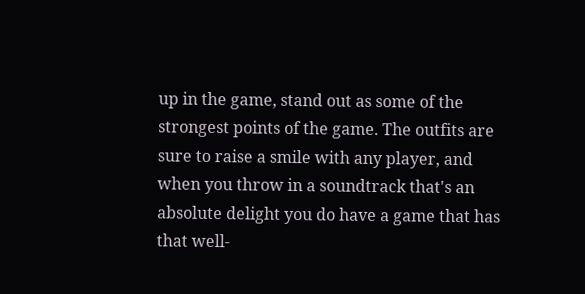up in the game, stand out as some of the strongest points of the game. The outfits are sure to raise a smile with any player, and when you throw in a soundtrack that's an absolute delight you do have a game that has that well-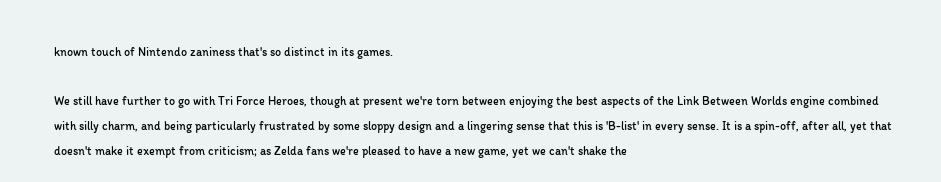known touch of Nintendo zaniness that's so distinct in its games.

We still have further to go with Tri Force Heroes, though at present we're torn between enjoying the best aspects of the Link Between Worlds engine combined with silly charm, and being particularly frustrated by some sloppy design and a lingering sense that this is 'B-list' in every sense. It is a spin-off, after all, yet that doesn't make it exempt from criticism; as Zelda fans we're pleased to have a new game, yet we can't shake the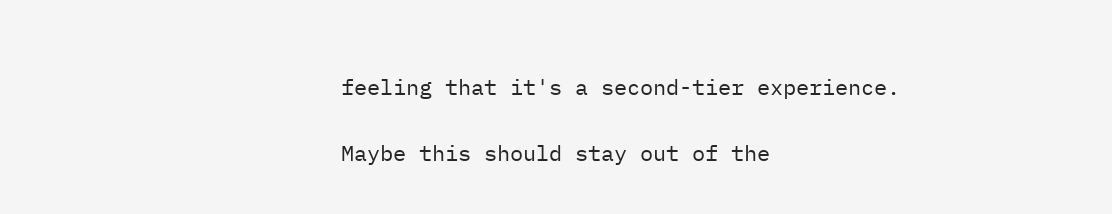feeling that it's a second-tier experience.

Maybe this should stay out of the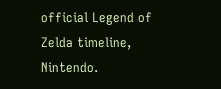official Legend of Zelda timeline, Nintendo.